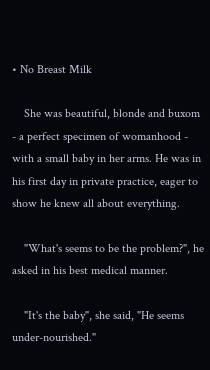• No Breast Milk

    She was beautiful, blonde and buxom - a perfect specimen of womanhood - with a small baby in her arms. He was in his first day in private practice, eager to show he knew all about everything.

    "What's seems to be the problem?", he asked in his best medical manner.

    "It's the baby", she said, "He seems under-nourished."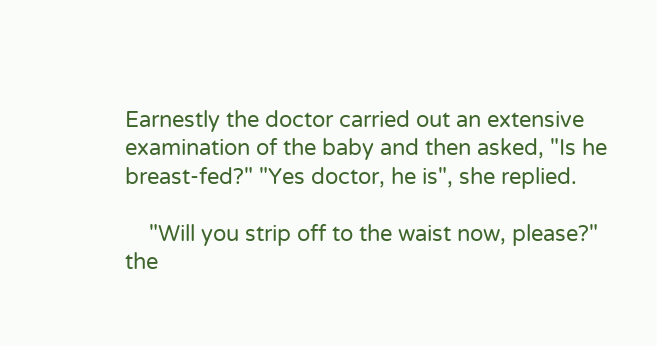Earnestly the doctor carried out an extensive examination of the baby and then asked, "Is he breast-fed?" "Yes doctor, he is", she replied.

    "Will you strip off to the waist now, please?" the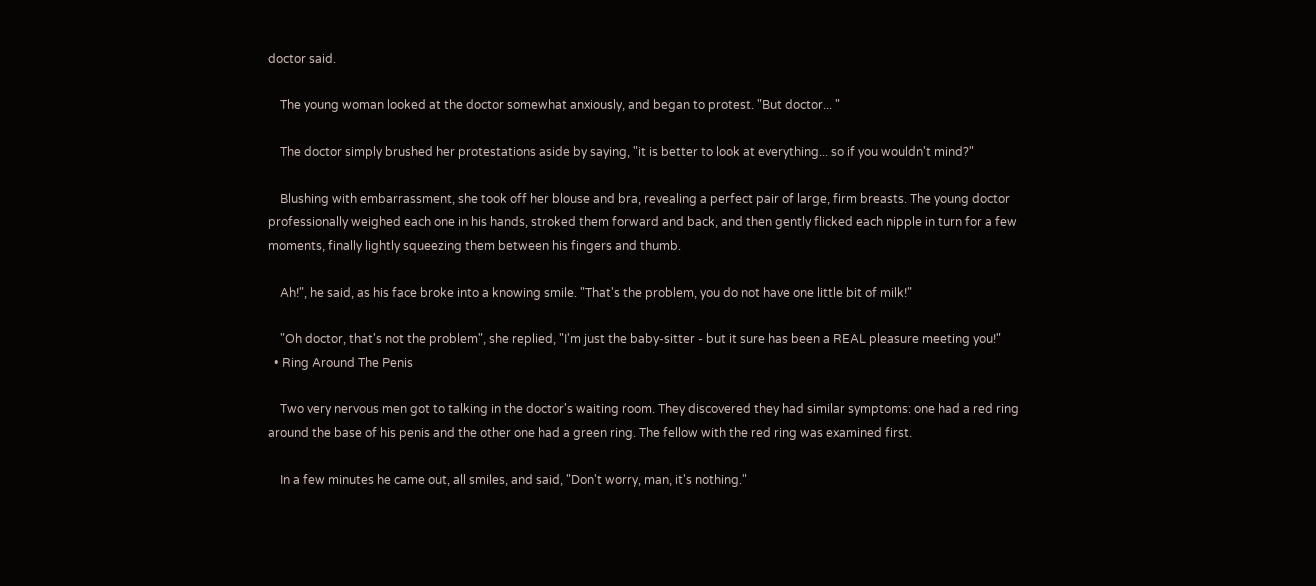doctor said.

    The young woman looked at the doctor somewhat anxiously, and began to protest. "But doctor... "

    The doctor simply brushed her protestations aside by saying, "it is better to look at everything... so if you wouldn't mind?"

    Blushing with embarrassment, she took off her blouse and bra, revealing a perfect pair of large, firm breasts. The young doctor professionally weighed each one in his hands, stroked them forward and back, and then gently flicked each nipple in turn for a few moments, finally lightly squeezing them between his fingers and thumb.

    Ah!", he said, as his face broke into a knowing smile. "That's the problem, you do not have one little bit of milk!"

    "Oh doctor, that's not the problem", she replied, "I'm just the baby-sitter - but it sure has been a REAL pleasure meeting you!"
  • Ring Around The Penis

    Two very nervous men got to talking in the doctor's waiting room. They discovered they had similar symptoms: one had a red ring around the base of his penis and the other one had a green ring. The fellow with the red ring was examined first.

    In a few minutes he came out, all smiles, and said, "Don't worry, man, it's nothing."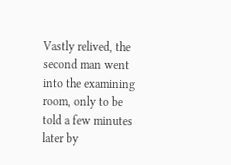Vastly relived, the second man went into the examining room, only to be told a few minutes later by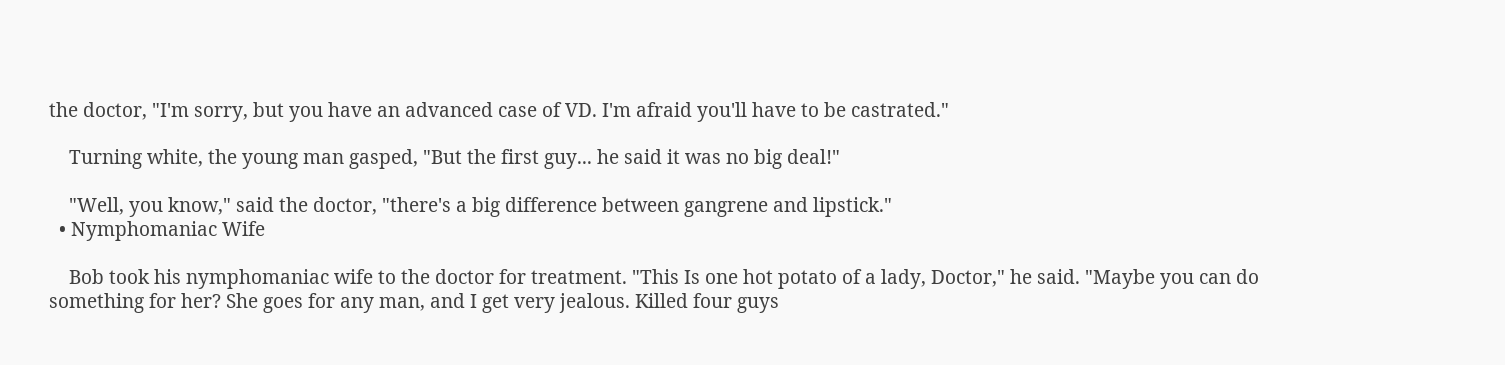the doctor, "I'm sorry, but you have an advanced case of VD. I'm afraid you'll have to be castrated."

    Turning white, the young man gasped, "But the first guy... he said it was no big deal!"

    "Well, you know," said the doctor, "there's a big difference between gangrene and lipstick."
  • Nymphomaniac Wife

    Bob took his nymphomaniac wife to the doctor for treatment. "This Is one hot potato of a lady, Doctor," he said. "Maybe you can do something for her? She goes for any man, and I get very jealous. Killed four guys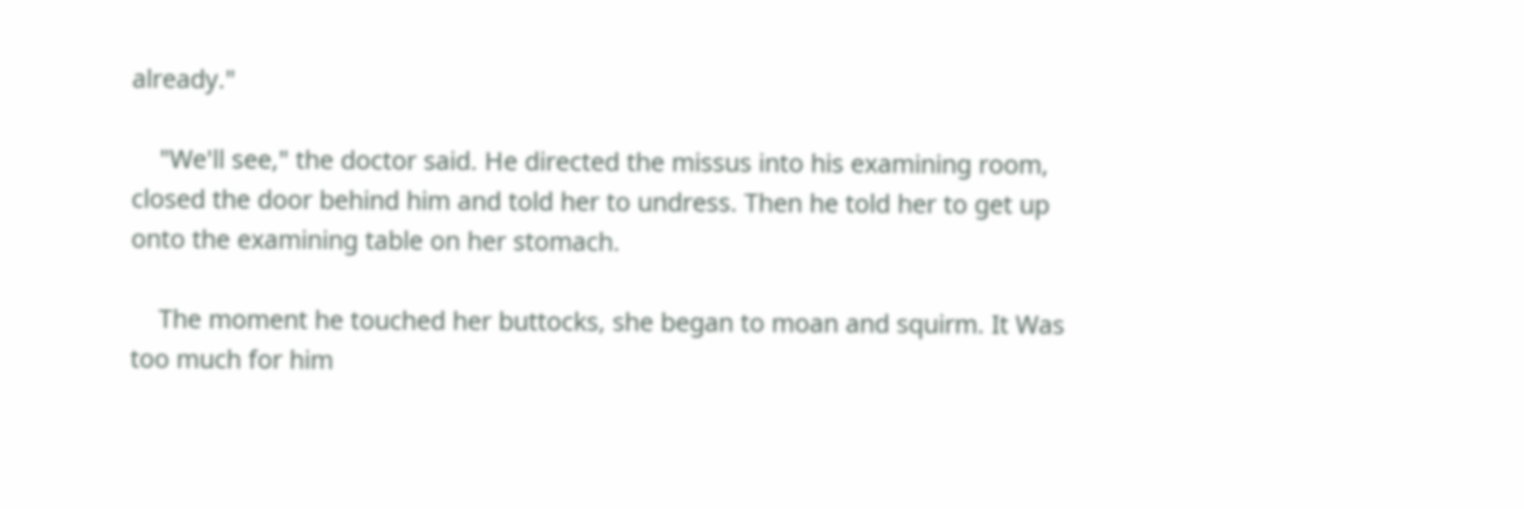already."

    "We'll see," the doctor said. He directed the missus into his examining room, closed the door behind him and told her to undress. Then he told her to get up onto the examining table on her stomach.

    The moment he touched her buttocks, she began to moan and squirm. It Was too much for him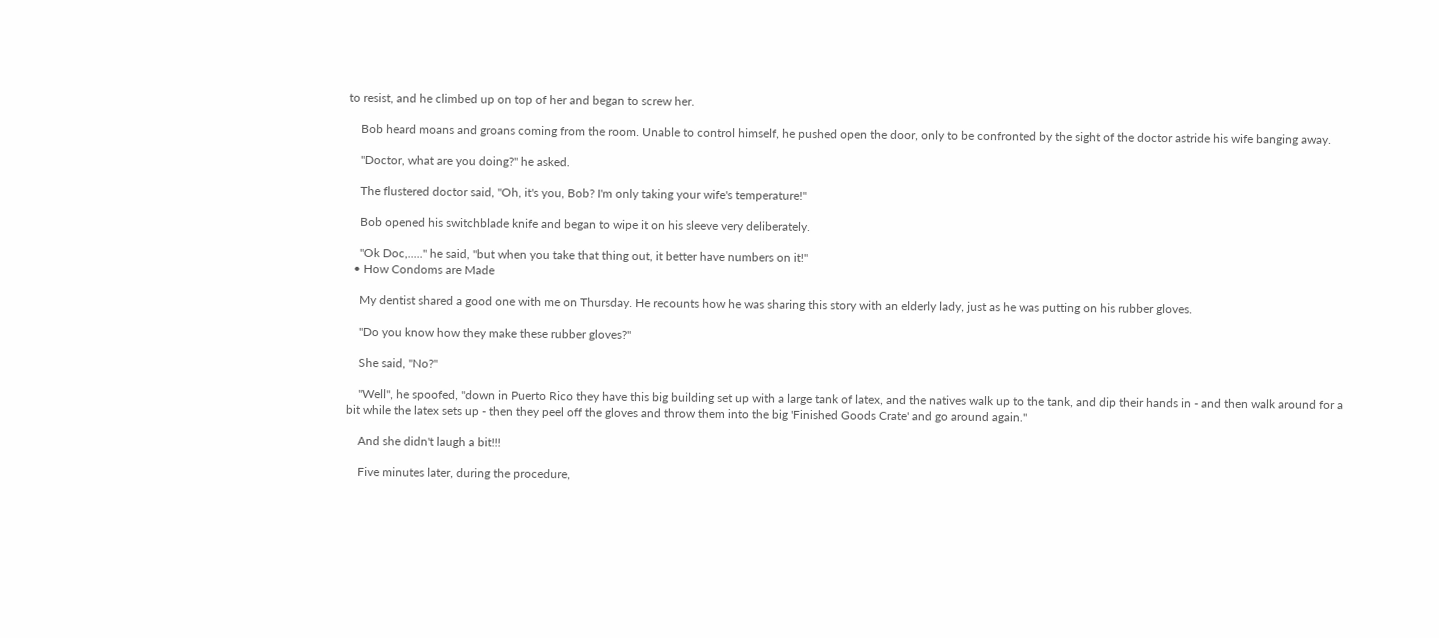to resist, and he climbed up on top of her and began to screw her.

    Bob heard moans and groans coming from the room. Unable to control himself, he pushed open the door, only to be confronted by the sight of the doctor astride his wife banging away.

    "Doctor, what are you doing?" he asked.

    The flustered doctor said, "Oh, it's you, Bob? I'm only taking your wife's temperature!"

    Bob opened his switchblade knife and began to wipe it on his sleeve very deliberately.

    "Ok Doc,....." he said, "but when you take that thing out, it better have numbers on it!"
  • How Condoms are Made

    My dentist shared a good one with me on Thursday. He recounts how he was sharing this story with an elderly lady, just as he was putting on his rubber gloves.

    "Do you know how they make these rubber gloves?"

    She said, "No?"

    "Well", he spoofed, "down in Puerto Rico they have this big building set up with a large tank of latex, and the natives walk up to the tank, and dip their hands in - and then walk around for a bit while the latex sets up - then they peel off the gloves and throw them into the big 'Finished Goods Crate' and go around again."

    And she didn't laugh a bit!!!

    Five minutes later, during the procedure,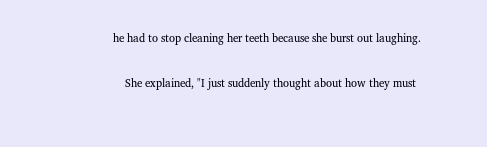he had to stop cleaning her teeth because she burst out laughing.

    She explained, "I just suddenly thought about how they must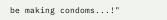be making condoms...!"